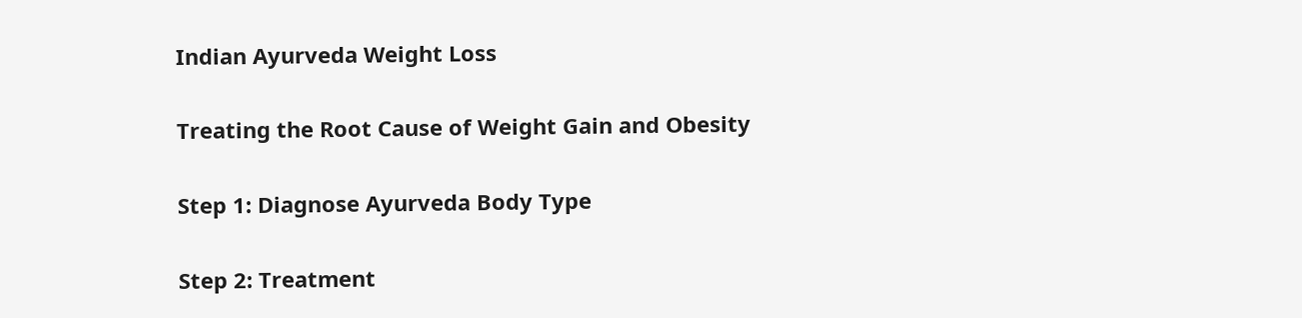Indian Ayurveda Weight Loss

Treating the Root Cause of Weight Gain and Obesity

Step 1: Diagnose Ayurveda Body Type

Step 2: Treatment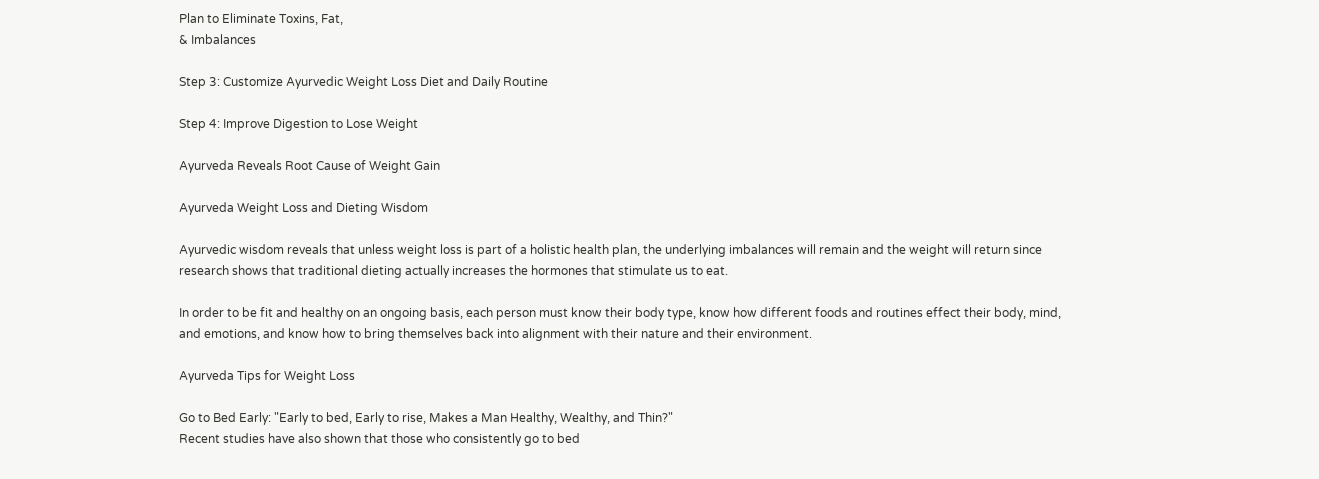Plan to Eliminate Toxins, Fat,
& Imbalances

Step 3: Customize Ayurvedic Weight Loss Diet and Daily Routine

Step 4: Improve Digestion to Lose Weight

Ayurveda Reveals Root Cause of Weight Gain

Ayurveda Weight Loss and Dieting Wisdom

Ayurvedic wisdom reveals that unless weight loss is part of a holistic health plan, the underlying imbalances will remain and the weight will return since research shows that traditional dieting actually increases the hormones that stimulate us to eat.

In order to be fit and healthy on an ongoing basis, each person must know their body type, know how different foods and routines effect their body, mind, and emotions, and know how to bring themselves back into alignment with their nature and their environment.

Ayurveda Tips for Weight Loss

Go to Bed Early: "Early to bed, Early to rise, Makes a Man Healthy, Wealthy, and Thin?"
Recent studies have also shown that those who consistently go to bed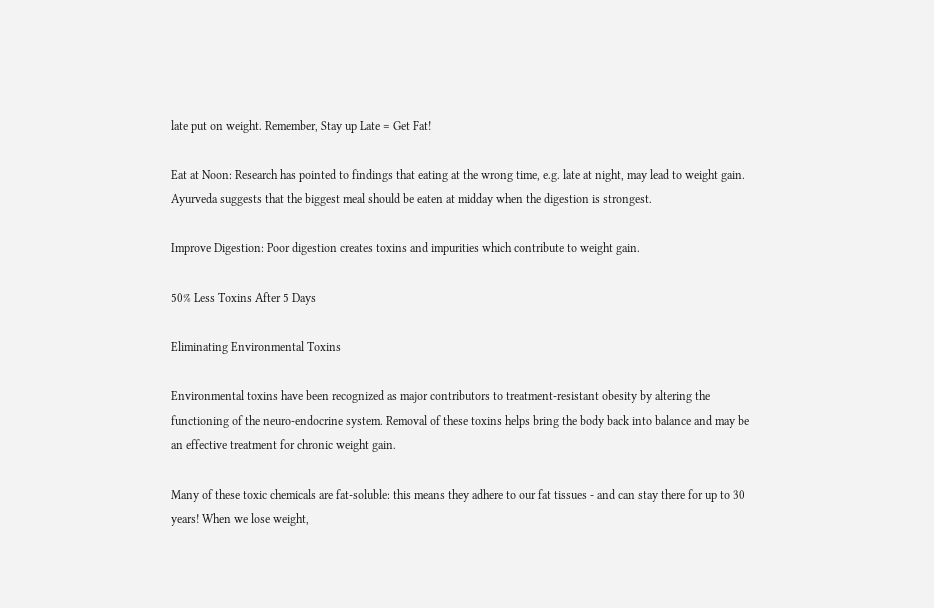late put on weight. Remember, Stay up Late = Get Fat!

Eat at Noon: Research has pointed to findings that eating at the wrong time, e.g. late at night, may lead to weight gain. Ayurveda suggests that the biggest meal should be eaten at midday when the digestion is strongest.

Improve Digestion: Poor digestion creates toxins and impurities which contribute to weight gain.

50% Less Toxins After 5 Days

Eliminating Environmental Toxins

Environmental toxins have been recognized as major contributors to treatment-resistant obesity by altering the functioning of the neuro-endocrine system. Removal of these toxins helps bring the body back into balance and may be an effective treatment for chronic weight gain.

Many of these toxic chemicals are fat-soluble: this means they adhere to our fat tissues - and can stay there for up to 30 years! When we lose weight,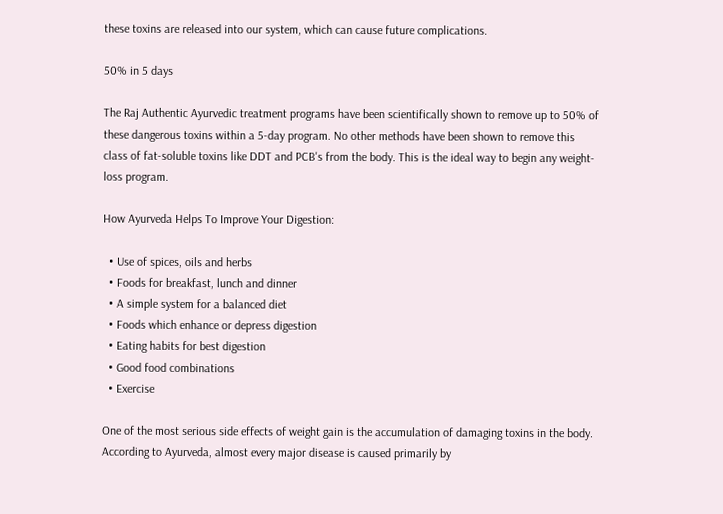these toxins are released into our system, which can cause future complications.

50% in 5 days

The Raj Authentic Ayurvedic treatment programs have been scientifically shown to remove up to 50% of these dangerous toxins within a 5-day program. No other methods have been shown to remove this class of fat-soluble toxins like DDT and PCB's from the body. This is the ideal way to begin any weight-loss program.

How Ayurveda Helps To Improve Your Digestion:

  • Use of spices, oils and herbs
  • Foods for breakfast, lunch and dinner
  • A simple system for a balanced diet
  • Foods which enhance or depress digestion
  • Eating habits for best digestion
  • Good food combinations
  • Exercise

One of the most serious side effects of weight gain is the accumulation of damaging toxins in the body. According to Ayurveda, almost every major disease is caused primarily by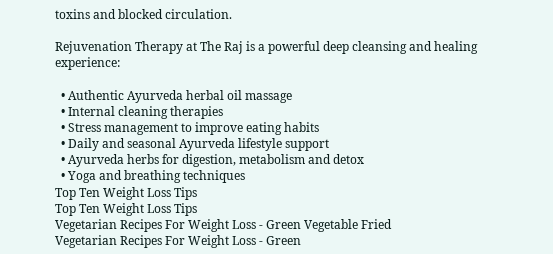toxins and blocked circulation.

Rejuvenation Therapy at The Raj is a powerful deep cleansing and healing experience:

  • Authentic Ayurveda herbal oil massage
  • Internal cleaning therapies
  • Stress management to improve eating habits
  • Daily and seasonal Ayurveda lifestyle support
  • Ayurveda herbs for digestion, metabolism and detox
  • Yoga and breathing techniques
Top Ten Weight Loss Tips
Top Ten Weight Loss Tips
Vegetarian Recipes For Weight Loss - Green Vegetable Fried
Vegetarian Recipes For Weight Loss - Green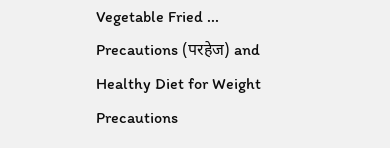Vegetable Fried ...
Precautions (परहेज) and Healthy Diet for Weight
Precautions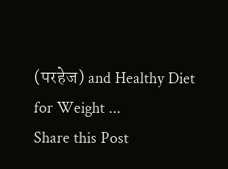(परहेज) and Healthy Diet for Weight ...
Share this Post